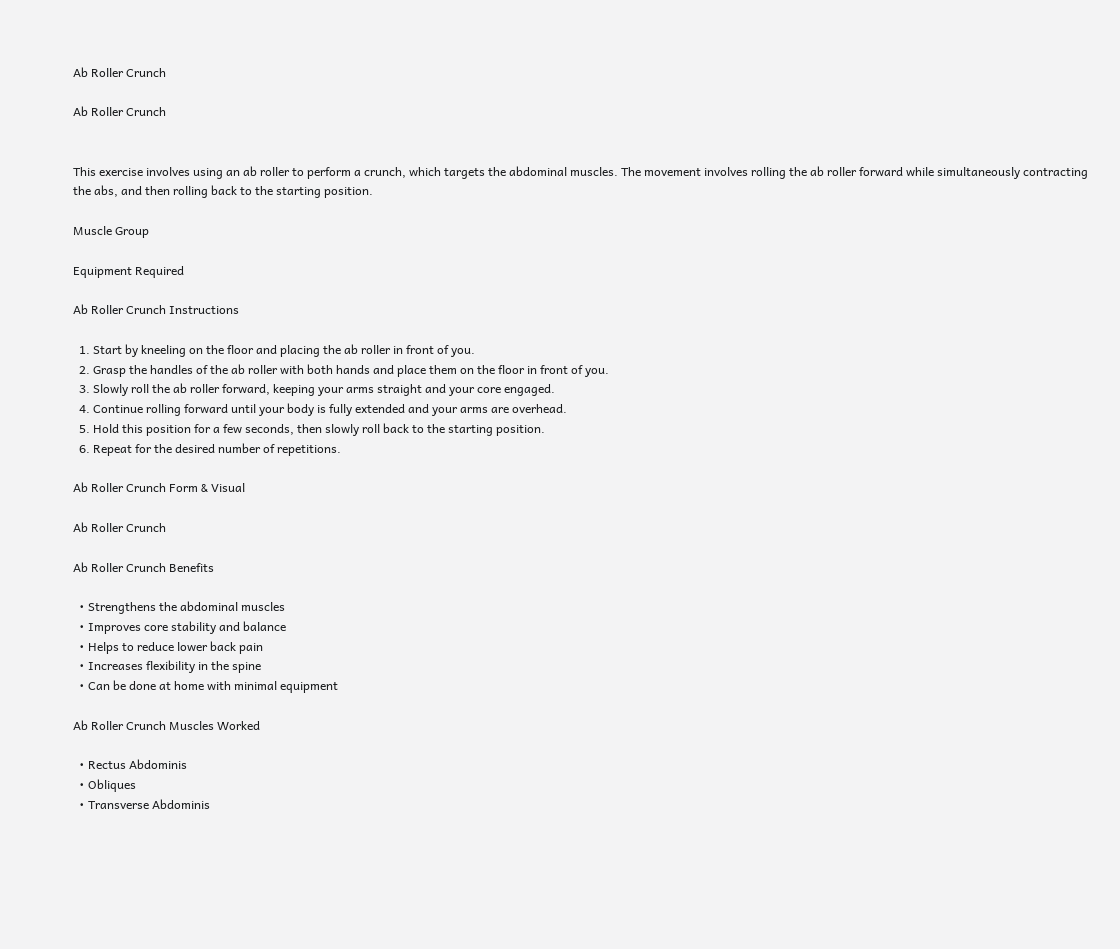Ab Roller Crunch

Ab Roller Crunch


This exercise involves using an ab roller to perform a crunch, which targets the abdominal muscles. The movement involves rolling the ab roller forward while simultaneously contracting the abs, and then rolling back to the starting position.

Muscle Group

Equipment Required

Ab Roller Crunch Instructions

  1. Start by kneeling on the floor and placing the ab roller in front of you.
  2. Grasp the handles of the ab roller with both hands and place them on the floor in front of you.
  3. Slowly roll the ab roller forward, keeping your arms straight and your core engaged.
  4. Continue rolling forward until your body is fully extended and your arms are overhead.
  5. Hold this position for a few seconds, then slowly roll back to the starting position.
  6. Repeat for the desired number of repetitions.

Ab Roller Crunch Form & Visual

Ab Roller Crunch

Ab Roller Crunch Benefits

  • Strengthens the abdominal muscles
  • Improves core stability and balance
  • Helps to reduce lower back pain
  • Increases flexibility in the spine
  • Can be done at home with minimal equipment

Ab Roller Crunch Muscles Worked

  • Rectus Abdominis
  • Obliques
  • Transverse Abdominis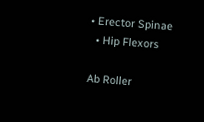• Erector Spinae
  • Hip Flexors

Ab Roller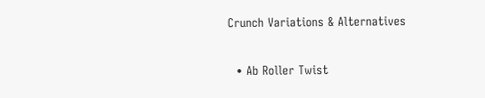Crunch Variations & Alternatives

  • Ab Roller Twist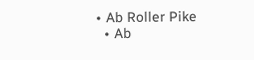• Ab Roller Pike
  • Ab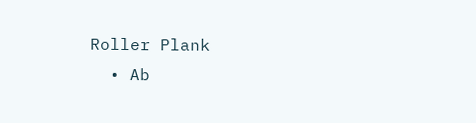Roller Plank
  • Ab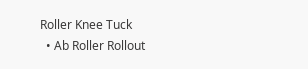Roller Knee Tuck
  • Ab Roller Rollout